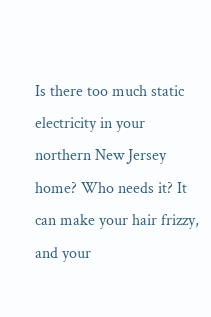Is there too much static electricity in your northern New Jersey home? Who needs it? It can make your hair frizzy, and your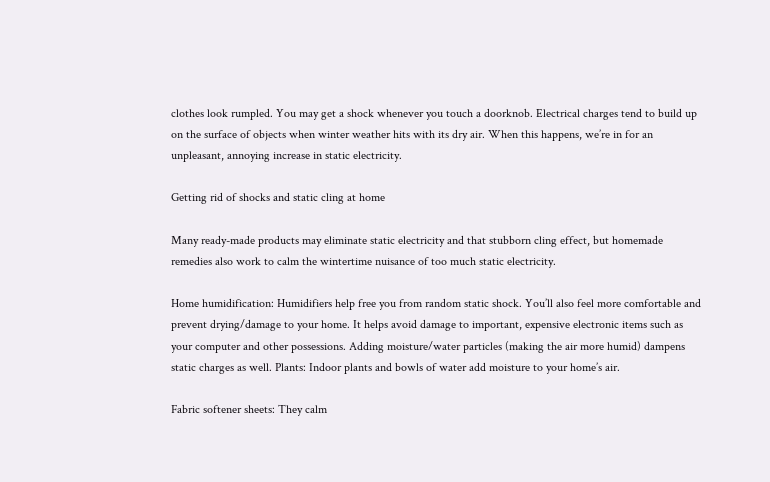clothes look rumpled. You may get a shock whenever you touch a doorknob. Electrical charges tend to build up on the surface of objects when winter weather hits with its dry air. When this happens, we’re in for an unpleasant, annoying increase in static electricity.

Getting rid of shocks and static cling at home

Many ready-made products may eliminate static electricity and that stubborn cling effect, but homemade remedies also work to calm the wintertime nuisance of too much static electricity.

Home humidification: Humidifiers help free you from random static shock. You’ll also feel more comfortable and prevent drying/damage to your home. It helps avoid damage to important, expensive electronic items such as your computer and other possessions. Adding moisture/water particles (making the air more humid) dampens static charges as well. Plants: Indoor plants and bowls of water add moisture to your home’s air.

Fabric softener sheets: They calm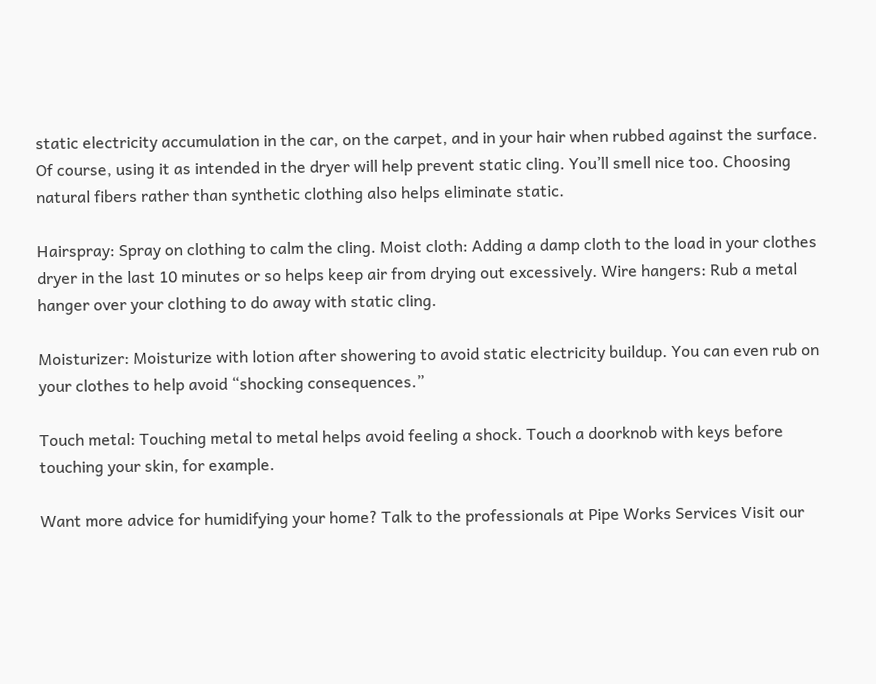static electricity accumulation in the car, on the carpet, and in your hair when rubbed against the surface. Of course, using it as intended in the dryer will help prevent static cling. You’ll smell nice too. Choosing natural fibers rather than synthetic clothing also helps eliminate static.

Hairspray: Spray on clothing to calm the cling. Moist cloth: Adding a damp cloth to the load in your clothes dryer in the last 10 minutes or so helps keep air from drying out excessively. Wire hangers: Rub a metal hanger over your clothing to do away with static cling.

Moisturizer: Moisturize with lotion after showering to avoid static electricity buildup. You can even rub on your clothes to help avoid “shocking consequences.”

Touch metal: Touching metal to metal helps avoid feeling a shock. Touch a doorknob with keys before touching your skin, for example.

Want more advice for humidifying your home? Talk to the professionals at Pipe Works Services Visit our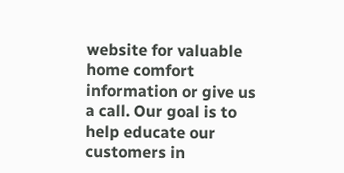website for valuable home comfort information or give us a call. Our goal is to help educate our customers in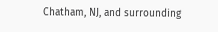Chatham, NJ, and surrounding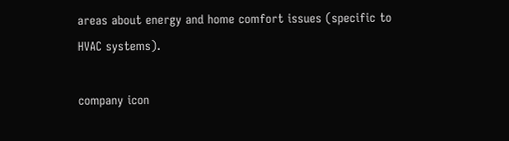areas about energy and home comfort issues (specific to HVAC systems).

company icon